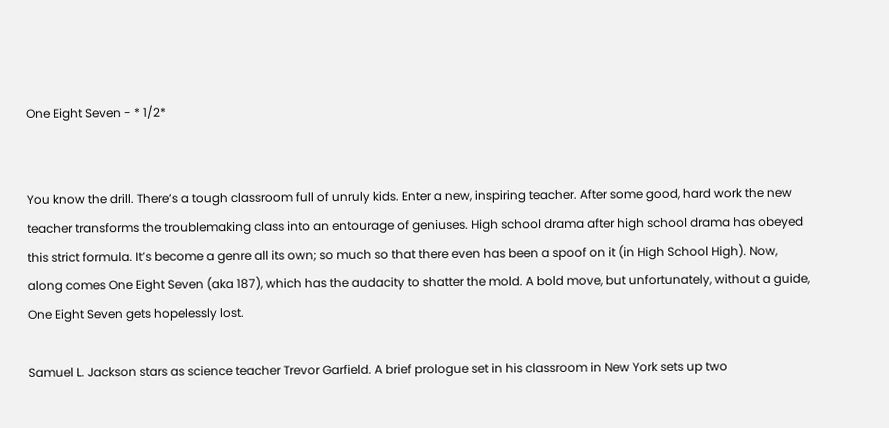One Eight Seven - * 1/2*


You know the drill. There’s a tough classroom full of unruly kids. Enter a new, inspiring teacher. After some good, hard work the new teacher transforms the troublemaking class into an entourage of geniuses. High school drama after high school drama has obeyed this strict formula. It’s become a genre all its own; so much so that there even has been a spoof on it (in High School High). Now, along comes One Eight Seven (aka 187), which has the audacity to shatter the mold. A bold move, but unfortunately, without a guide, One Eight Seven gets hopelessly lost.

Samuel L. Jackson stars as science teacher Trevor Garfield. A brief prologue set in his classroom in New York sets up two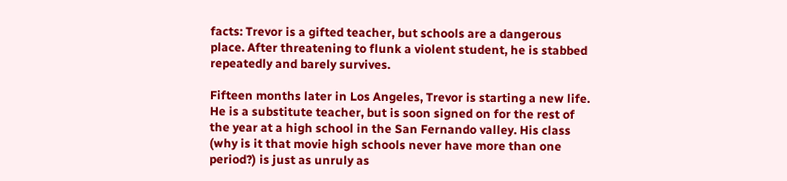facts: Trevor is a gifted teacher, but schools are a dangerous place. After threatening to flunk a violent student, he is stabbed repeatedly and barely survives.

Fifteen months later in Los Angeles, Trevor is starting a new life. He is a substitute teacher, but is soon signed on for the rest of the year at a high school in the San Fernando valley. His class (why is it that movie high schools never have more than one period?) is just as unruly as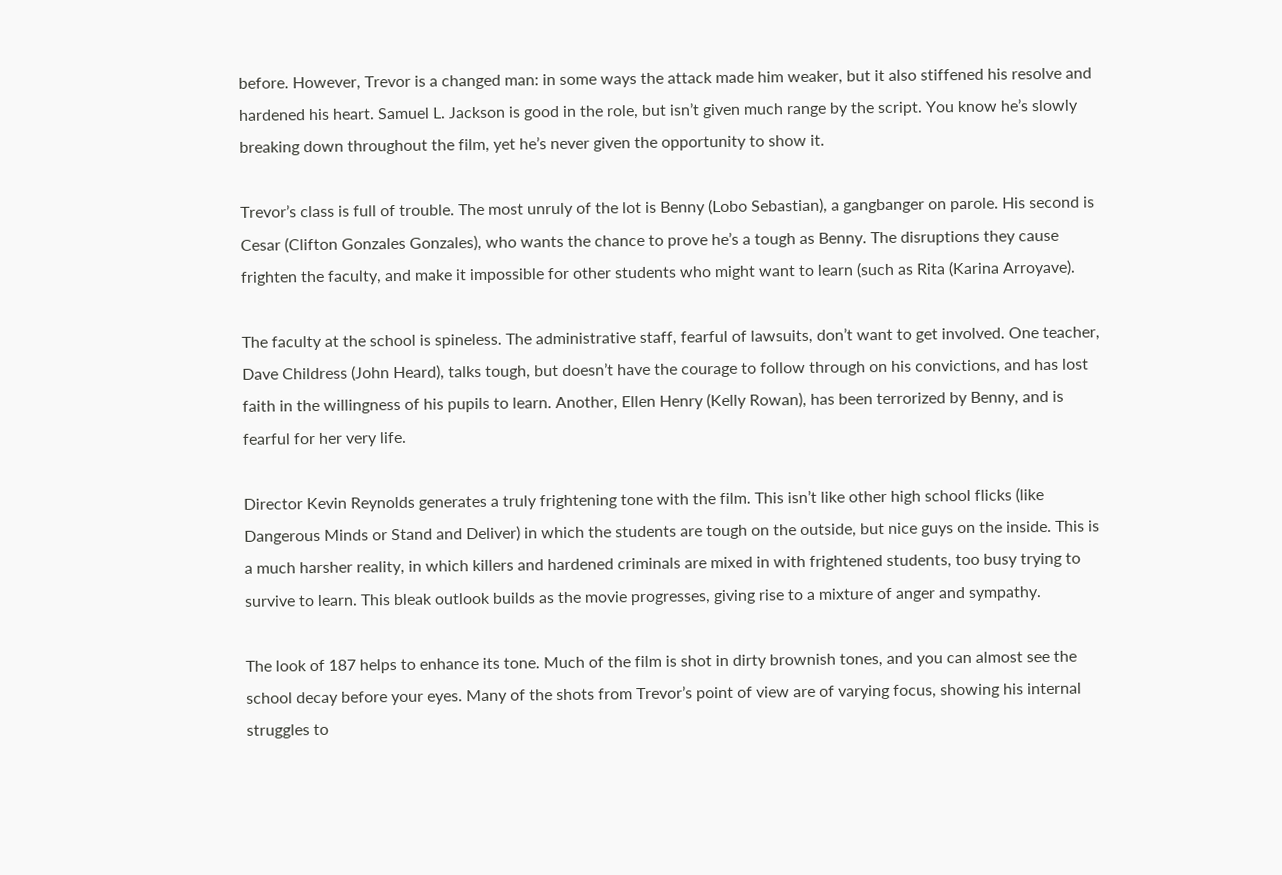before. However, Trevor is a changed man: in some ways the attack made him weaker, but it also stiffened his resolve and hardened his heart. Samuel L. Jackson is good in the role, but isn’t given much range by the script. You know he’s slowly breaking down throughout the film, yet he’s never given the opportunity to show it.

Trevor’s class is full of trouble. The most unruly of the lot is Benny (Lobo Sebastian), a gangbanger on parole. His second is Cesar (Clifton Gonzales Gonzales), who wants the chance to prove he’s a tough as Benny. The disruptions they cause frighten the faculty, and make it impossible for other students who might want to learn (such as Rita (Karina Arroyave).

The faculty at the school is spineless. The administrative staff, fearful of lawsuits, don’t want to get involved. One teacher, Dave Childress (John Heard), talks tough, but doesn’t have the courage to follow through on his convictions, and has lost faith in the willingness of his pupils to learn. Another, Ellen Henry (Kelly Rowan), has been terrorized by Benny, and is fearful for her very life.

Director Kevin Reynolds generates a truly frightening tone with the film. This isn’t like other high school flicks (like Dangerous Minds or Stand and Deliver) in which the students are tough on the outside, but nice guys on the inside. This is a much harsher reality, in which killers and hardened criminals are mixed in with frightened students, too busy trying to survive to learn. This bleak outlook builds as the movie progresses, giving rise to a mixture of anger and sympathy.

The look of 187 helps to enhance its tone. Much of the film is shot in dirty brownish tones, and you can almost see the school decay before your eyes. Many of the shots from Trevor’s point of view are of varying focus, showing his internal struggles to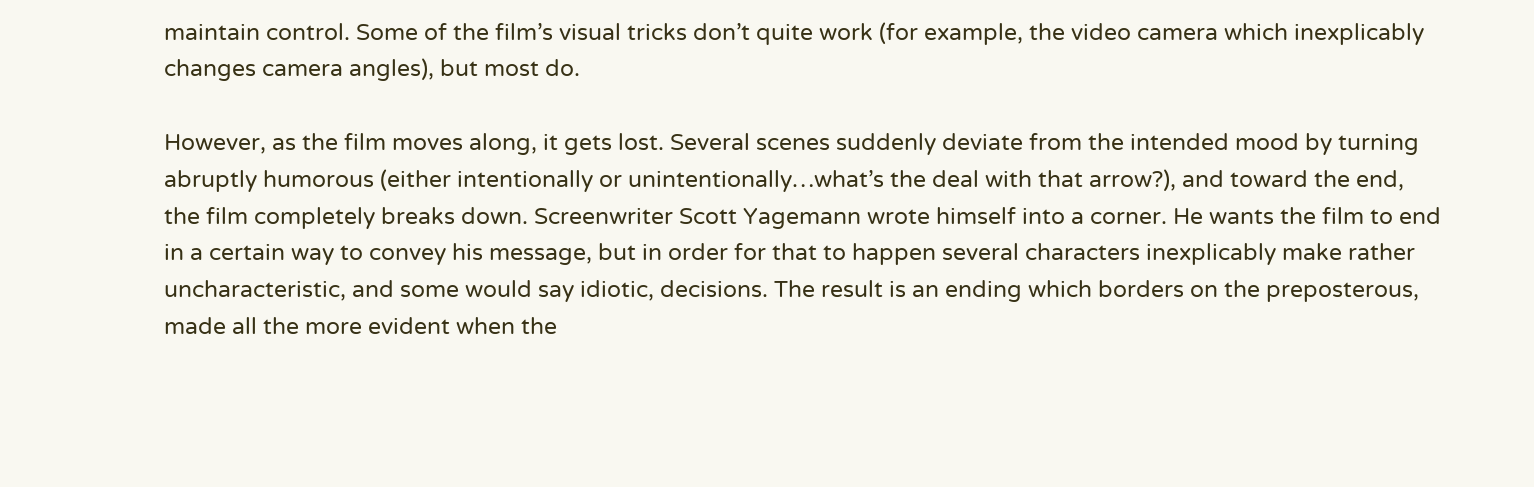maintain control. Some of the film’s visual tricks don’t quite work (for example, the video camera which inexplicably changes camera angles), but most do.

However, as the film moves along, it gets lost. Several scenes suddenly deviate from the intended mood by turning abruptly humorous (either intentionally or unintentionally…what’s the deal with that arrow?), and toward the end, the film completely breaks down. Screenwriter Scott Yagemann wrote himself into a corner. He wants the film to end in a certain way to convey his message, but in order for that to happen several characters inexplicably make rather uncharacteristic, and some would say idiotic, decisions. The result is an ending which borders on the preposterous, made all the more evident when the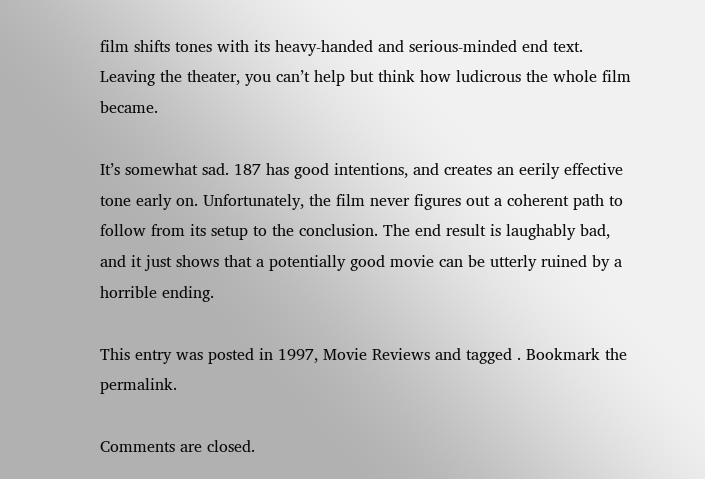film shifts tones with its heavy-handed and serious-minded end text. Leaving the theater, you can’t help but think how ludicrous the whole film became.

It’s somewhat sad. 187 has good intentions, and creates an eerily effective tone early on. Unfortunately, the film never figures out a coherent path to follow from its setup to the conclusion. The end result is laughably bad, and it just shows that a potentially good movie can be utterly ruined by a horrible ending.

This entry was posted in 1997, Movie Reviews and tagged . Bookmark the permalink.

Comments are closed.